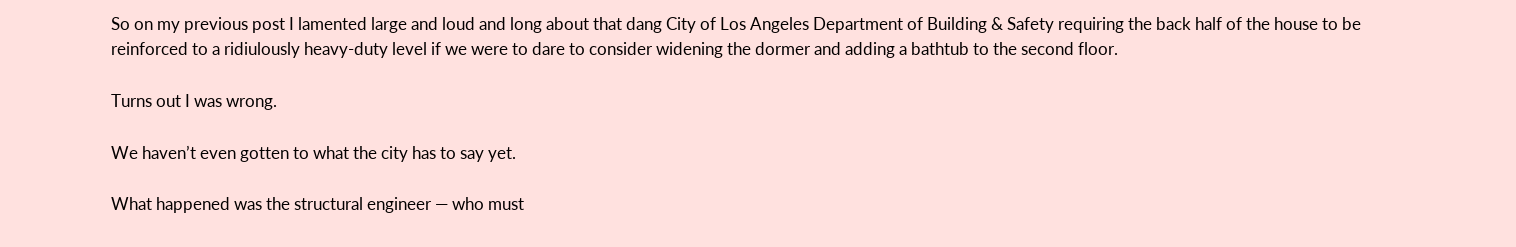So on my previous post I lamented large and loud and long about that dang City of Los Angeles Department of Building & Safety requiring the back half of the house to be reinforced to a ridiulously heavy-duty level if we were to dare to consider widening the dormer and adding a bathtub to the second floor.

Turns out I was wrong.

We haven’t even gotten to what the city has to say yet.

What happened was the structural engineer — who must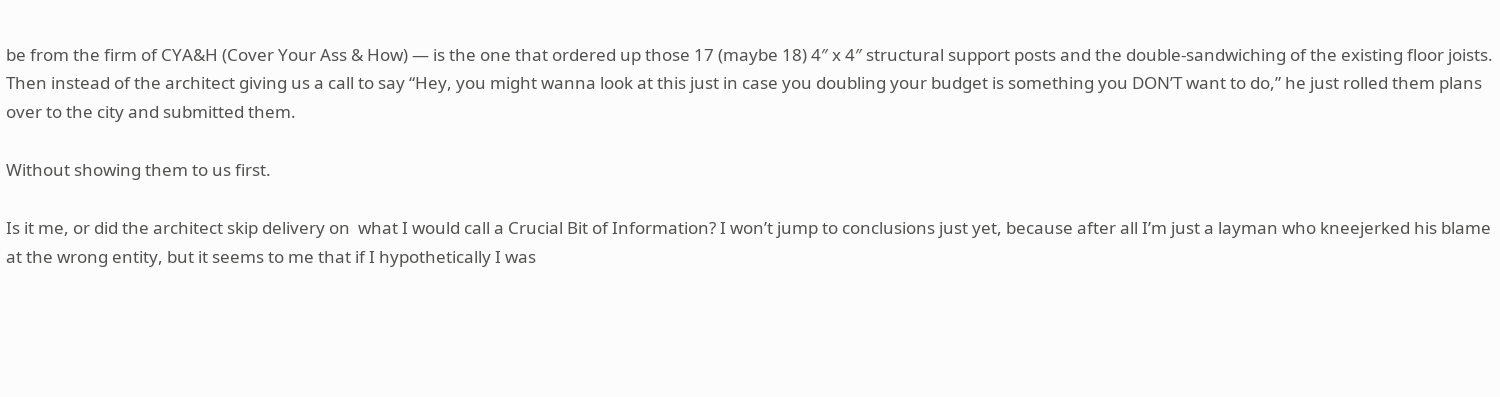be from the firm of CYA&H (Cover Your Ass & How) — is the one that ordered up those 17 (maybe 18) 4″ x 4″ structural support posts and the double-sandwiching of the existing floor joists. Then instead of the architect giving us a call to say “Hey, you might wanna look at this just in case you doubling your budget is something you DON’T want to do,” he just rolled them plans over to the city and submitted them.

Without showing them to us first.

Is it me, or did the architect skip delivery on  what I would call a Crucial Bit of Information? I won’t jump to conclusions just yet, because after all I’m just a layman who kneejerked his blame at the wrong entity, but it seems to me that if I hypothetically I was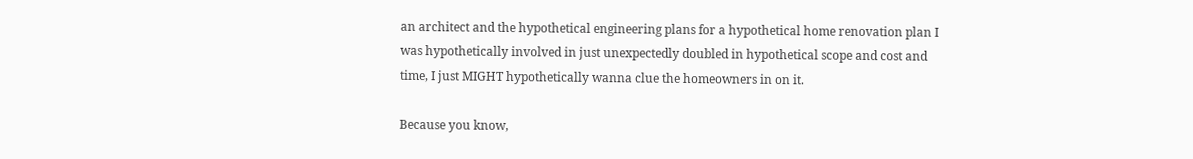an architect and the hypothetical engineering plans for a hypothetical home renovation plan I was hypothetically involved in just unexpectedly doubled in hypothetical scope and cost and time, I just MIGHT hypothetically wanna clue the homeowners in on it.

Because you know,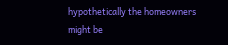hypothetically the homeowners might be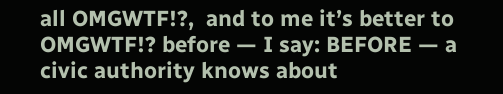all OMGWTF!?,  and to me it’s better to OMGWTF!? before — I say: BEFORE — a civic authority knows about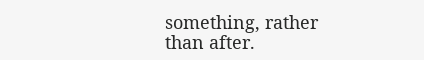something, rather than after.